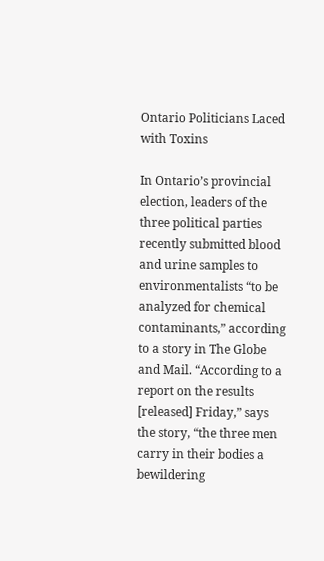Ontario Politicians Laced with Toxins

In Ontario’s provincial election, leaders of the three political parties recently submitted blood and urine samples to environmentalists “to be analyzed for chemical contaminants,” according to a story in The Globe and Mail. “According to a report on the results [released] Friday,” says the story, “the three men carry in their bodies a bewildering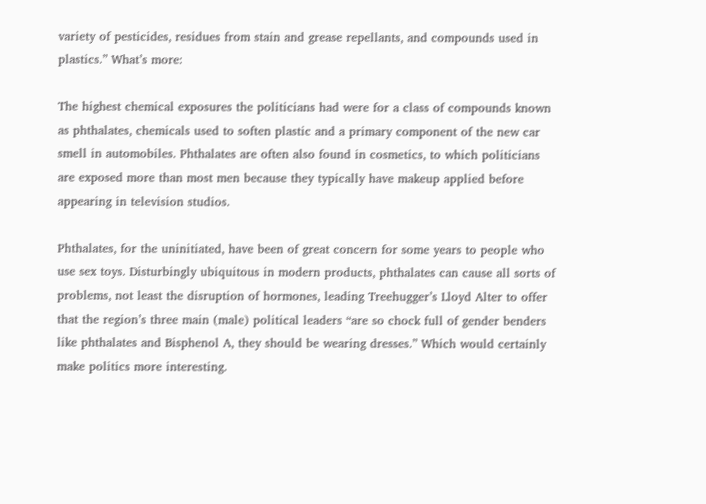variety of pesticides, residues from stain and grease repellants, and compounds used in plastics.” What’s more:

The highest chemical exposures the politicians had were for a class of compounds known as phthalates, chemicals used to soften plastic and a primary component of the new car smell in automobiles. Phthalates are often also found in cosmetics, to which politicians are exposed more than most men because they typically have makeup applied before appearing in television studios.

Phthalates, for the uninitiated, have been of great concern for some years to people who use sex toys. Disturbingly ubiquitous in modern products, phthalates can cause all sorts of problems, not least the disruption of hormones, leading Treehugger’s Lloyd Alter to offer that the region’s three main (male) political leaders “are so chock full of gender benders like phthalates and Bisphenol A, they should be wearing dresses.” Which would certainly make politics more interesting.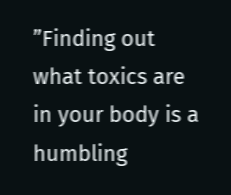”Finding out what toxics are in your body is a humbling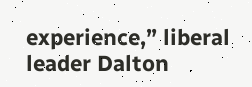experience,” liberal leader Dalton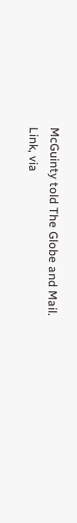McGuinty told The Globe and Mail.
Link, via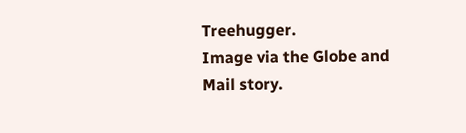Treehugger.
Image via the Globe and Mail story.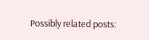Possibly related posts: